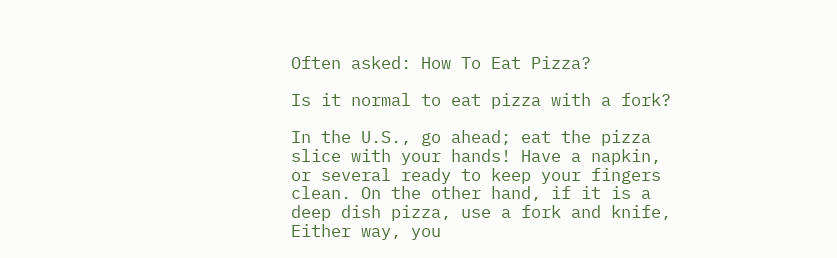Often asked: How To Eat Pizza?

Is it normal to eat pizza with a fork?

In the U.S., go ahead; eat the pizza slice with your hands! Have a napkin, or several ready to keep your fingers clean. On the other hand, if it is a deep dish pizza, use a fork and knife, Either way, you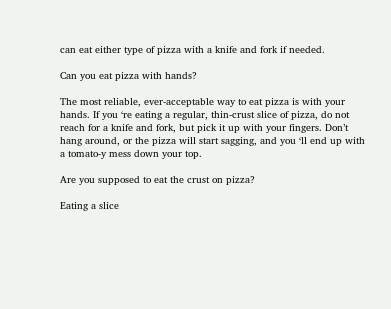can eat either type of pizza with a knife and fork if needed.

Can you eat pizza with hands?

The most reliable, ever-acceptable way to eat pizza is with your hands. If you ‘re eating a regular, thin-crust slice of pizza, do not reach for a knife and fork, but pick it up with your fingers. Don’t hang around, or the pizza will start sagging, and you ‘ll end up with a tomato-y mess down your top.

Are you supposed to eat the crust on pizza?

Eating a slice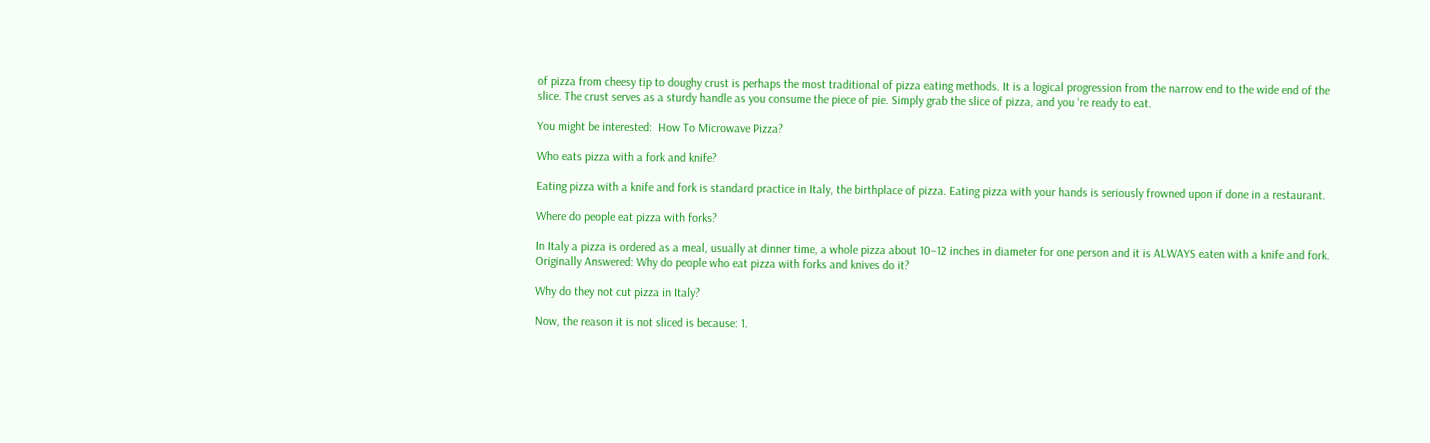of pizza from cheesy tip to doughy crust is perhaps the most traditional of pizza eating methods. It is a logical progression from the narrow end to the wide end of the slice. The crust serves as a sturdy handle as you consume the piece of pie. Simply grab the slice of pizza, and you ‘re ready to eat.

You might be interested:  How To Microwave Pizza?

Who eats pizza with a fork and knife?

Eating pizza with a knife and fork is standard practice in Italy, the birthplace of pizza. Eating pizza with your hands is seriously frowned upon if done in a restaurant.

Where do people eat pizza with forks?

In Italy a pizza is ordered as a meal, usually at dinner time, a whole pizza about 10–12 inches in diameter for one person and it is ALWAYS eaten with a knife and fork. Originally Answered: Why do people who eat pizza with forks and knives do it?

Why do they not cut pizza in Italy?

Now, the reason it is not sliced is because: 1.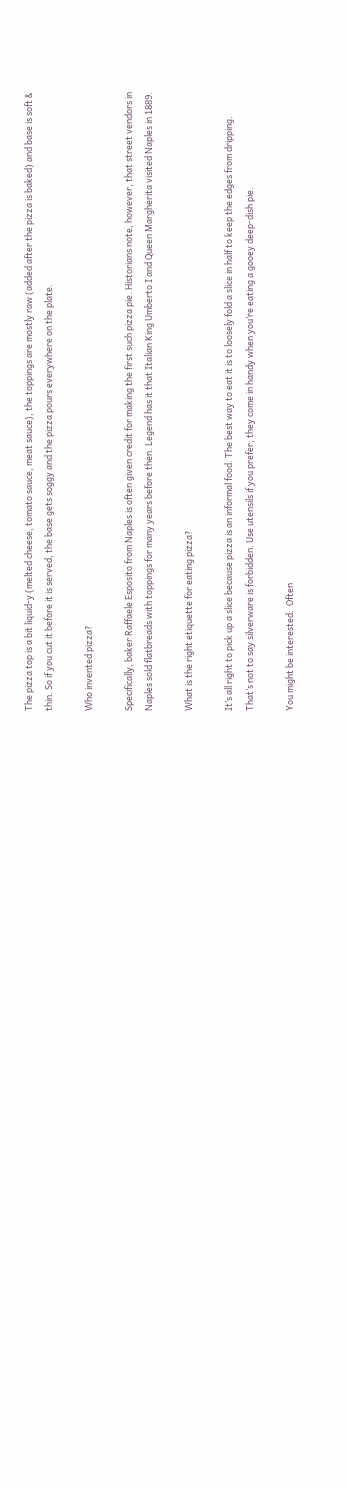The pizza top is a bit liquid-y (melted cheese, tomato sauce, meat sauce), the toppings are mostly raw (added after the pizza is baked) and base is soft & thin. So if you cut it before it is served, the base gets soggy and the pizza pours everywhere on the plate.

Who invented pizza?

Specifically, baker Raffaele Esposito from Naples is often given credit for making the first such pizza pie. Historians note, however, that street vendors in Naples sold flatbreads with toppings for many years before then. Legend has it that Italian King Umberto I and Queen Margherita visited Naples in 1889.

What is the right etiquette for eating pizza?

It’s all right to pick up a slice because pizza is an informal food. The best way to eat it is to loosely fold a slice in half to keep the edges from dripping. That’s not to say silverware is forbidden. Use utensils if you prefer; they come in handy when you’re eating a gooey deep-dish pie.

You might be interested:  Often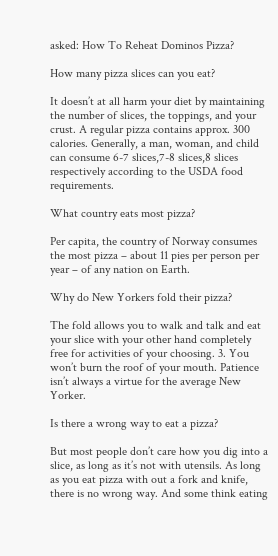asked: How To Reheat Dominos Pizza?

How many pizza slices can you eat?

It doesn’t at all harm your diet by maintaining the number of slices, the toppings, and your crust. A regular pizza contains approx. 300 calories. Generally, a man, woman, and child can consume 6-7 slices,7-8 slices,8 slices respectively according to the USDA food requirements.

What country eats most pizza?

Per capita, the country of Norway consumes the most pizza – about 11 pies per person per year – of any nation on Earth.

Why do New Yorkers fold their pizza?

The fold allows you to walk and talk and eat your slice with your other hand completely free for activities of your choosing. 3. You won’t burn the roof of your mouth. Patience isn’t always a virtue for the average New Yorker.

Is there a wrong way to eat a pizza?

But most people don’t care how you dig into a slice, as long as it’s not with utensils. As long as you eat pizza with out a fork and knife, there is no wrong way. And some think eating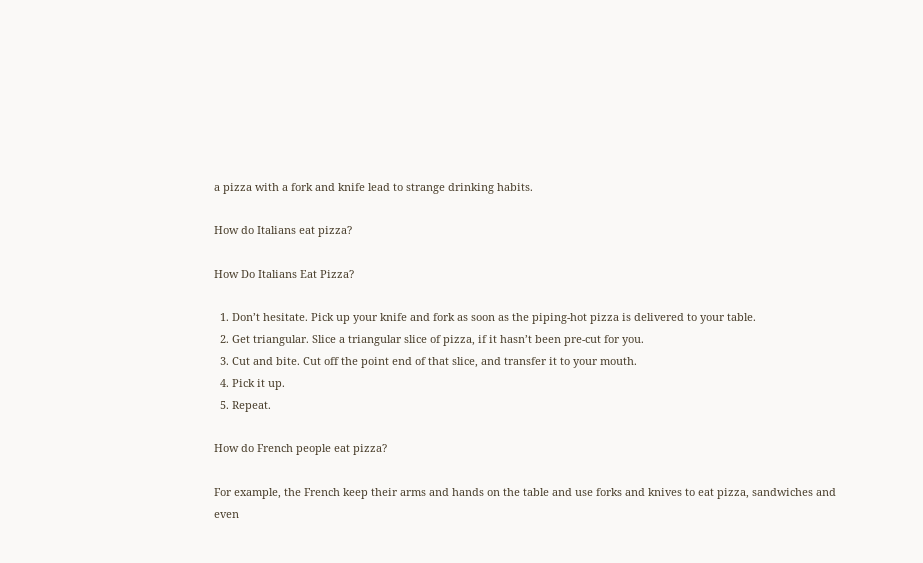a pizza with a fork and knife lead to strange drinking habits.

How do Italians eat pizza?

How Do Italians Eat Pizza?

  1. Don’t hesitate. Pick up your knife and fork as soon as the piping-hot pizza is delivered to your table.
  2. Get triangular. Slice a triangular slice of pizza, if it hasn’t been pre-cut for you.
  3. Cut and bite. Cut off the point end of that slice, and transfer it to your mouth.
  4. Pick it up.
  5. Repeat.

How do French people eat pizza?

For example, the French keep their arms and hands on the table and use forks and knives to eat pizza, sandwiches and even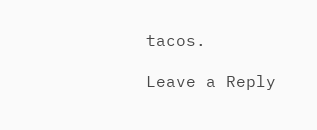tacos.

Leave a Reply